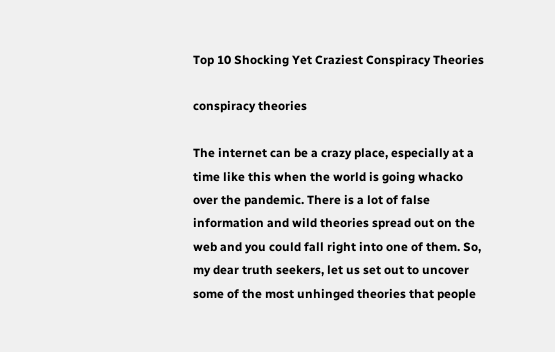Top 10 Shocking Yet Craziest Conspiracy Theories

conspiracy theories

The internet can be a crazy place, especially at a time like this when the world is going whacko over the pandemic. There is a lot of false information and wild theories spread out on the web and you could fall right into one of them. So, my dear truth seekers, let us set out to uncover some of the most unhinged theories that people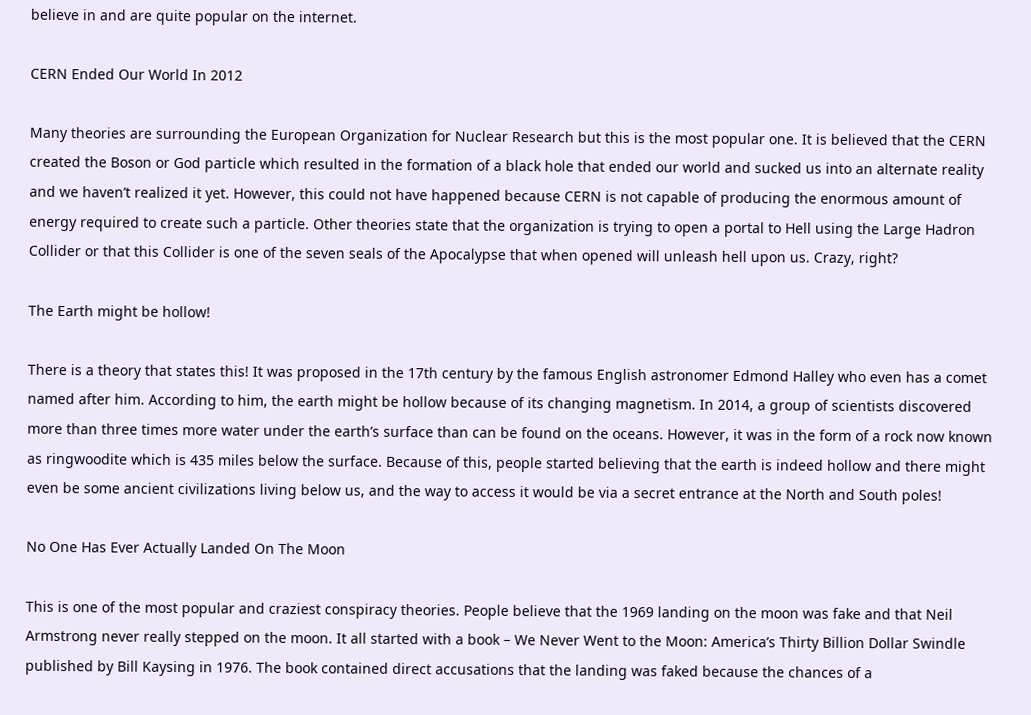believe in and are quite popular on the internet.

CERN Ended Our World In 2012

Many theories are surrounding the European Organization for Nuclear Research but this is the most popular one. It is believed that the CERN created the Boson or God particle which resulted in the formation of a black hole that ended our world and sucked us into an alternate reality and we haven’t realized it yet. However, this could not have happened because CERN is not capable of producing the enormous amount of energy required to create such a particle. Other theories state that the organization is trying to open a portal to Hell using the Large Hadron Collider or that this Collider is one of the seven seals of the Apocalypse that when opened will unleash hell upon us. Crazy, right?

The Earth might be hollow!

There is a theory that states this! It was proposed in the 17th century by the famous English astronomer Edmond Halley who even has a comet named after him. According to him, the earth might be hollow because of its changing magnetism. In 2014, a group of scientists discovered more than three times more water under the earth’s surface than can be found on the oceans. However, it was in the form of a rock now known as ringwoodite which is 435 miles below the surface. Because of this, people started believing that the earth is indeed hollow and there might even be some ancient civilizations living below us, and the way to access it would be via a secret entrance at the North and South poles!

No One Has Ever Actually Landed On The Moon

This is one of the most popular and craziest conspiracy theories. People believe that the 1969 landing on the moon was fake and that Neil Armstrong never really stepped on the moon. It all started with a book – We Never Went to the Moon: America’s Thirty Billion Dollar Swindle published by Bill Kaysing in 1976. The book contained direct accusations that the landing was faked because the chances of a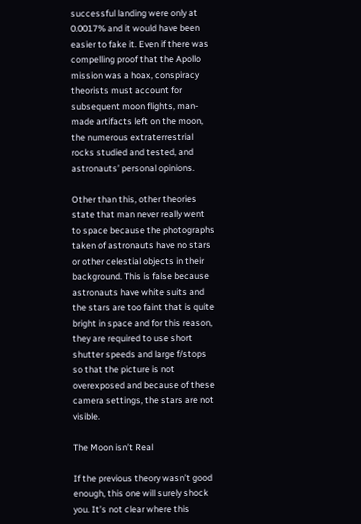successful landing were only at 0.0017% and it would have been easier to fake it. Even if there was compelling proof that the Apollo mission was a hoax, conspiracy theorists must account for subsequent moon flights, man-made artifacts left on the moon, the numerous extraterrestrial rocks studied and tested, and astronauts’ personal opinions.

Other than this, other theories state that man never really went to space because the photographs taken of astronauts have no stars or other celestial objects in their background. This is false because astronauts have white suits and the stars are too faint that is quite bright in space and for this reason, they are required to use short shutter speeds and large f/stops so that the picture is not overexposed and because of these camera settings, the stars are not visible.

The Moon isn’t Real

If the previous theory wasn’t good enough, this one will surely shock you. It’s not clear where this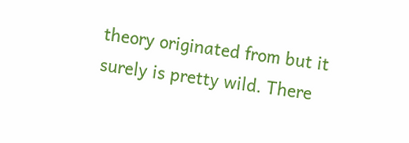theory originated from but it surely is pretty wild. There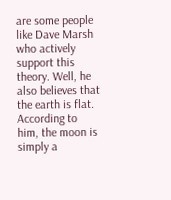are some people like Dave Marsh who actively support this theory. Well, he also believes that the earth is flat. According to him, the moon is simply a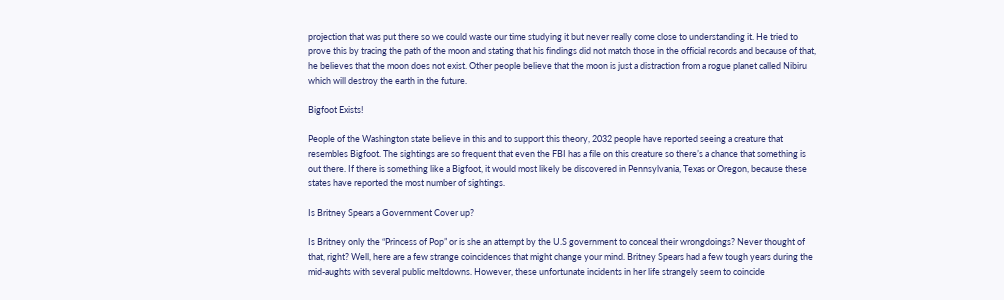projection that was put there so we could waste our time studying it but never really come close to understanding it. He tried to prove this by tracing the path of the moon and stating that his findings did not match those in the official records and because of that, he believes that the moon does not exist. Other people believe that the moon is just a distraction from a rogue planet called Nibiru which will destroy the earth in the future.

Bigfoot Exists!

People of the Washington state believe in this and to support this theory, 2032 people have reported seeing a creature that resembles Bigfoot. The sightings are so frequent that even the FBI has a file on this creature so there’s a chance that something is out there. If there is something like a Bigfoot, it would most likely be discovered in Pennsylvania, Texas or Oregon, because these states have reported the most number of sightings.

Is Britney Spears a Government Cover up?

Is Britney only the “Princess of Pop” or is she an attempt by the U.S government to conceal their wrongdoings? Never thought of that, right? Well, here are a few strange coincidences that might change your mind. Britney Spears had a few tough years during the mid-aughts with several public meltdowns. However, these unfortunate incidents in her life strangely seem to coincide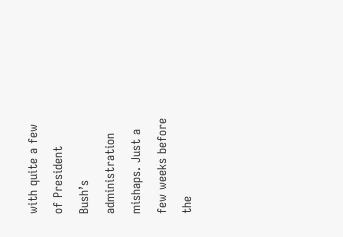with quite a few of President Bush’s administration mishaps. Just a few weeks before the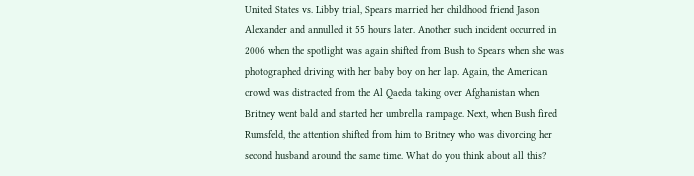United States vs. Libby trial, Spears married her childhood friend Jason Alexander and annulled it 55 hours later. Another such incident occurred in 2006 when the spotlight was again shifted from Bush to Spears when she was photographed driving with her baby boy on her lap. Again, the American crowd was distracted from the Al Qaeda taking over Afghanistan when Britney went bald and started her umbrella rampage. Next, when Bush fired Rumsfeld, the attention shifted from him to Britney who was divorcing her second husband around the same time. What do you think about all this?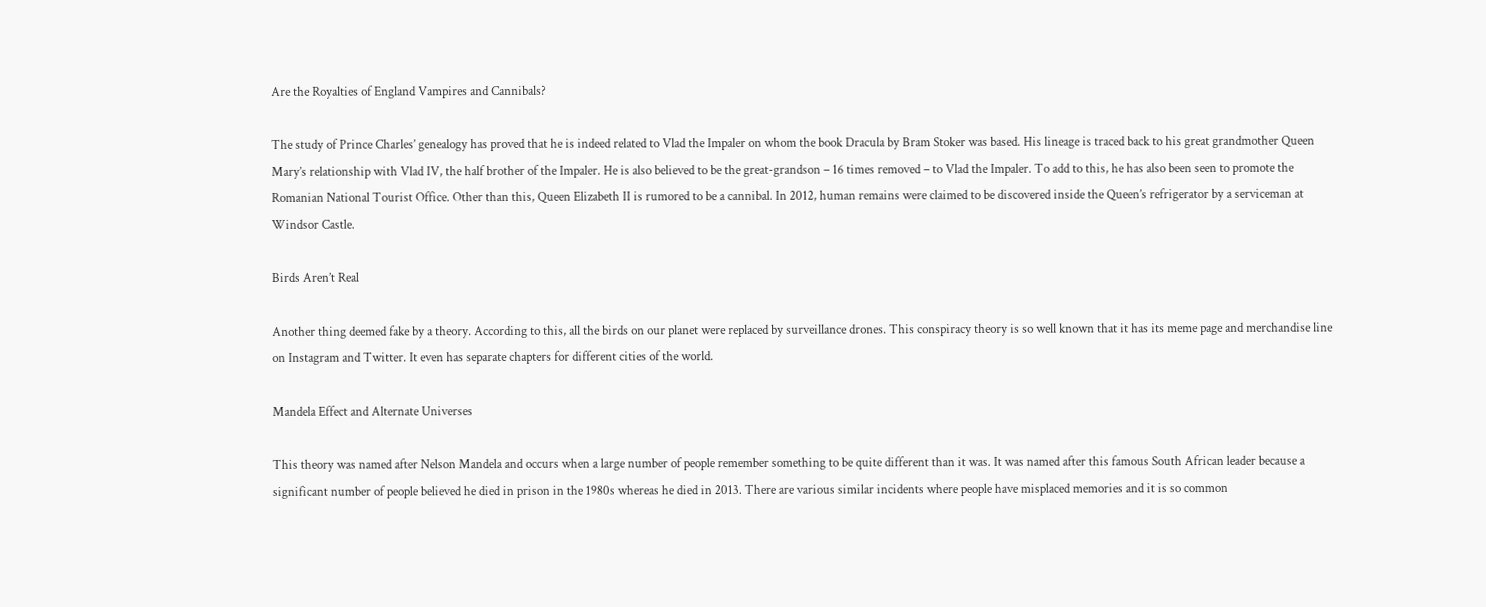Are the Royalties of England Vampires and Cannibals?

The study of Prince Charles’ genealogy has proved that he is indeed related to Vlad the Impaler on whom the book Dracula by Bram Stoker was based. His lineage is traced back to his great grandmother Queen Mary’s relationship with Vlad IV, the half brother of the Impaler. He is also believed to be the great-grandson – 16 times removed – to Vlad the Impaler. To add to this, he has also been seen to promote the Romanian National Tourist Office. Other than this, Queen Elizabeth II is rumored to be a cannibal. In 2012, human remains were claimed to be discovered inside the Queen’s refrigerator by a serviceman at Windsor Castle.

Birds Aren’t Real

Another thing deemed fake by a theory. According to this, all the birds on our planet were replaced by surveillance drones. This conspiracy theory is so well known that it has its meme page and merchandise line on Instagram and Twitter. It even has separate chapters for different cities of the world.

Mandela Effect and Alternate Universes

This theory was named after Nelson Mandela and occurs when a large number of people remember something to be quite different than it was. It was named after this famous South African leader because a significant number of people believed he died in prison in the 1980s whereas he died in 2013. There are various similar incidents where people have misplaced memories and it is so common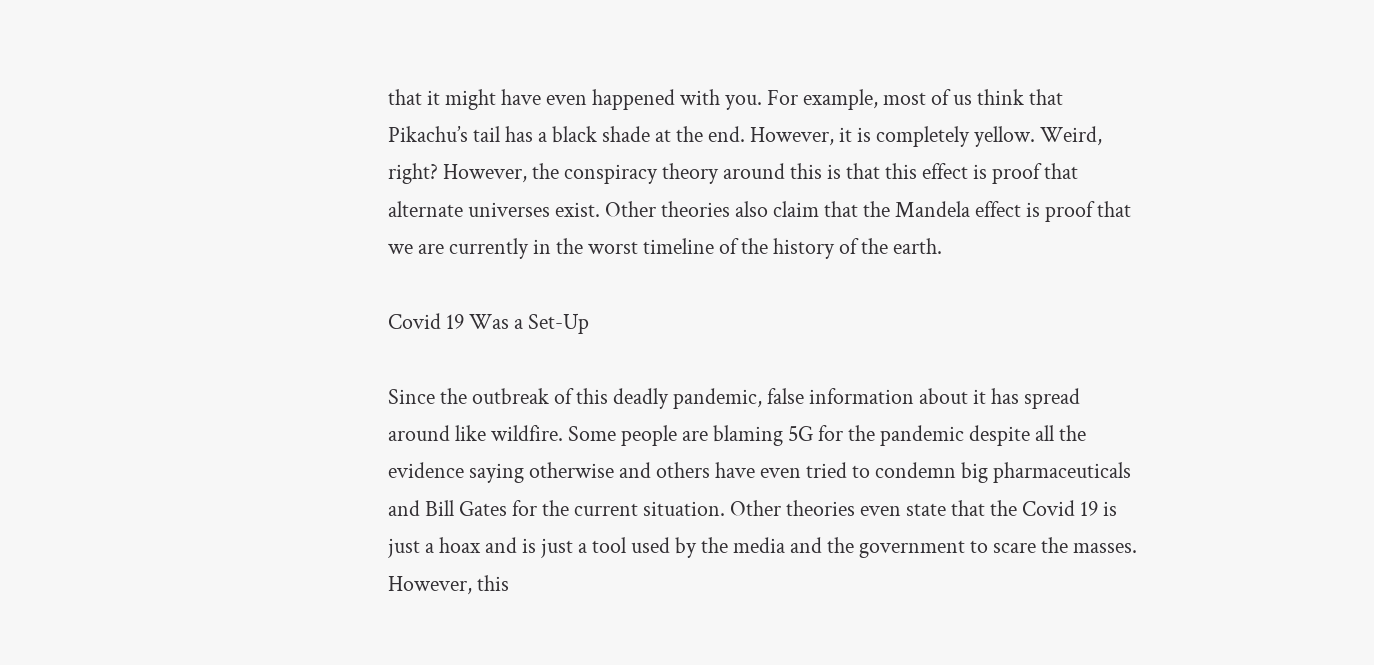that it might have even happened with you. For example, most of us think that Pikachu’s tail has a black shade at the end. However, it is completely yellow. Weird, right? However, the conspiracy theory around this is that this effect is proof that alternate universes exist. Other theories also claim that the Mandela effect is proof that we are currently in the worst timeline of the history of the earth.

Covid 19 Was a Set-Up

Since the outbreak of this deadly pandemic, false information about it has spread around like wildfire. Some people are blaming 5G for the pandemic despite all the evidence saying otherwise and others have even tried to condemn big pharmaceuticals and Bill Gates for the current situation. Other theories even state that the Covid 19 is just a hoax and is just a tool used by the media and the government to scare the masses. However, this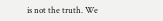is not the truth. We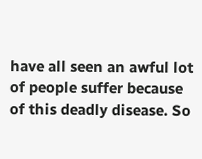have all seen an awful lot of people suffer because of this deadly disease. So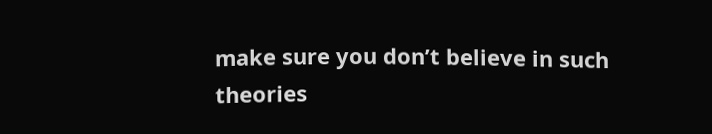make sure you don’t believe in such theories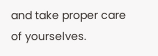and take proper care of yourselves.